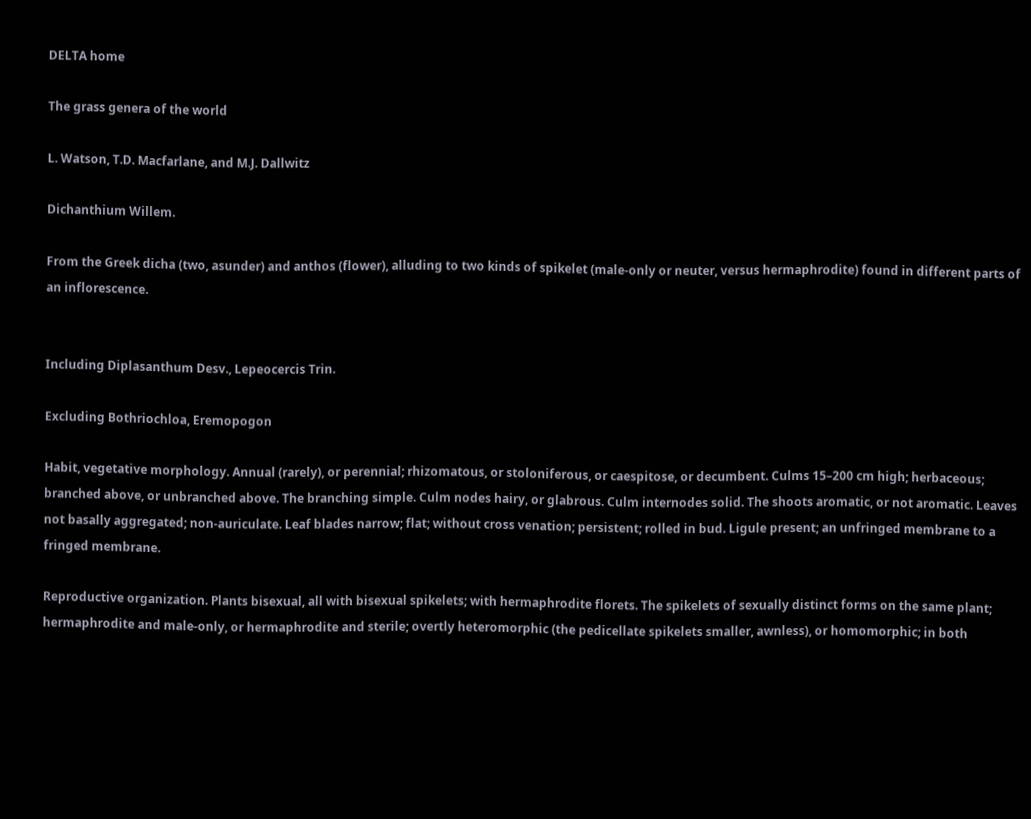DELTA home

The grass genera of the world

L. Watson, T.D. Macfarlane, and M.J. Dallwitz

Dichanthium Willem.

From the Greek dicha (two, asunder) and anthos (flower), alluding to two kinds of spikelet (male-only or neuter, versus hermaphrodite) found in different parts of an inflorescence.


Including Diplasanthum Desv., Lepeocercis Trin.

Excluding Bothriochloa, Eremopogon

Habit, vegetative morphology. Annual (rarely), or perennial; rhizomatous, or stoloniferous, or caespitose, or decumbent. Culms 15–200 cm high; herbaceous; branched above, or unbranched above. The branching simple. Culm nodes hairy, or glabrous. Culm internodes solid. The shoots aromatic, or not aromatic. Leaves not basally aggregated; non-auriculate. Leaf blades narrow; flat; without cross venation; persistent; rolled in bud. Ligule present; an unfringed membrane to a fringed membrane.

Reproductive organization. Plants bisexual, all with bisexual spikelets; with hermaphrodite florets. The spikelets of sexually distinct forms on the same plant; hermaphrodite and male-only, or hermaphrodite and sterile; overtly heteromorphic (the pedicellate spikelets smaller, awnless), or homomorphic; in both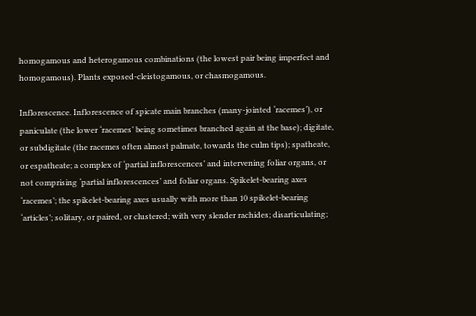homogamous and heterogamous combinations (the lowest pair being imperfect and homogamous). Plants exposed-cleistogamous, or chasmogamous.

Inflorescence. Inflorescence of spicate main branches (many-jointed ‘racemes’), or paniculate (the lower ‘racemes’ being sometimes branched again at the base); digitate, or subdigitate (the racemes often almost palmate, towards the culm tips); spatheate, or espatheate; a complex of ‘partial inflorescences’ and intervening foliar organs, or not comprising ‘partial inflorescences’ and foliar organs. Spikelet-bearing axes ‘racemes’; the spikelet-bearing axes usually with more than 10 spikelet-bearing ‘articles’; solitary, or paired, or clustered; with very slender rachides; disarticulating;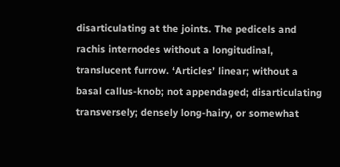disarticulating at the joints. The pedicels and rachis internodes without a longitudinal, translucent furrow. ‘Articles’ linear; without a basal callus-knob; not appendaged; disarticulating transversely; densely long-hairy, or somewhat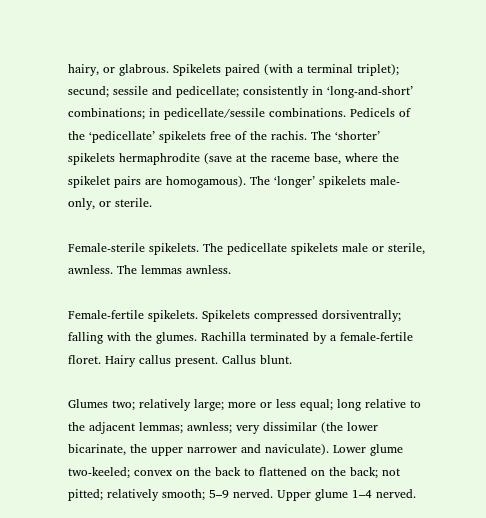hairy, or glabrous. Spikelets paired (with a terminal triplet); secund; sessile and pedicellate; consistently in ‘long-and-short’ combinations; in pedicellate/sessile combinations. Pedicels of the ‘pedicellate’ spikelets free of the rachis. The ‘shorter’ spikelets hermaphrodite (save at the raceme base, where the spikelet pairs are homogamous). The ‘longer’ spikelets male-only, or sterile.

Female-sterile spikelets. The pedicellate spikelets male or sterile, awnless. The lemmas awnless.

Female-fertile spikelets. Spikelets compressed dorsiventrally; falling with the glumes. Rachilla terminated by a female-fertile floret. Hairy callus present. Callus blunt.

Glumes two; relatively large; more or less equal; long relative to the adjacent lemmas; awnless; very dissimilar (the lower bicarinate, the upper narrower and naviculate). Lower glume two-keeled; convex on the back to flattened on the back; not pitted; relatively smooth; 5–9 nerved. Upper glume 1–4 nerved.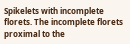Spikelets with incomplete florets. The incomplete florets proximal to the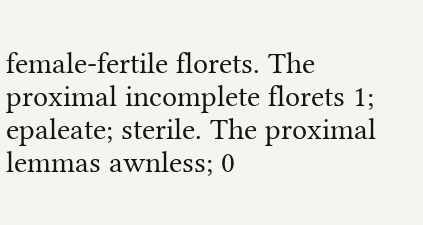female-fertile florets. The proximal incomplete florets 1; epaleate; sterile. The proximal lemmas awnless; 0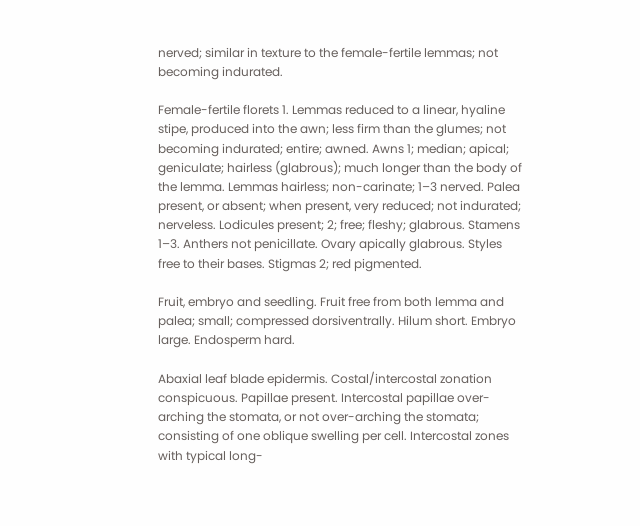nerved; similar in texture to the female-fertile lemmas; not becoming indurated.

Female-fertile florets 1. Lemmas reduced to a linear, hyaline stipe, produced into the awn; less firm than the glumes; not becoming indurated; entire; awned. Awns 1; median; apical; geniculate; hairless (glabrous); much longer than the body of the lemma. Lemmas hairless; non-carinate; 1–3 nerved. Palea present, or absent; when present, very reduced; not indurated; nerveless. Lodicules present; 2; free; fleshy; glabrous. Stamens 1–3. Anthers not penicillate. Ovary apically glabrous. Styles free to their bases. Stigmas 2; red pigmented.

Fruit, embryo and seedling. Fruit free from both lemma and palea; small; compressed dorsiventrally. Hilum short. Embryo large. Endosperm hard.

Abaxial leaf blade epidermis. Costal/intercostal zonation conspicuous. Papillae present. Intercostal papillae over-arching the stomata, or not over-arching the stomata; consisting of one oblique swelling per cell. Intercostal zones with typical long-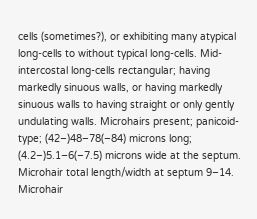cells (sometimes?), or exhibiting many atypical long-cells to without typical long-cells. Mid-intercostal long-cells rectangular; having markedly sinuous walls, or having markedly sinuous walls to having straight or only gently undulating walls. Microhairs present; panicoid-type; (42–)48–78(–84) microns long; (4.2–)5.1–6(–7.5) microns wide at the septum. Microhair total length/width at septum 9–14. Microhair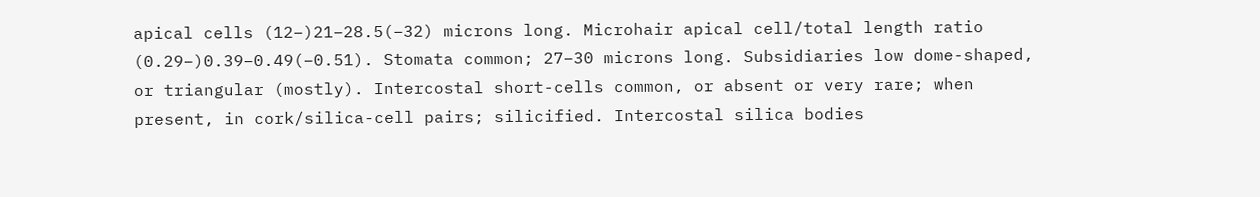apical cells (12–)21–28.5(–32) microns long. Microhair apical cell/total length ratio (0.29–)0.39–0.49(–0.51). Stomata common; 27–30 microns long. Subsidiaries low dome-shaped, or triangular (mostly). Intercostal short-cells common, or absent or very rare; when present, in cork/silica-cell pairs; silicified. Intercostal silica bodies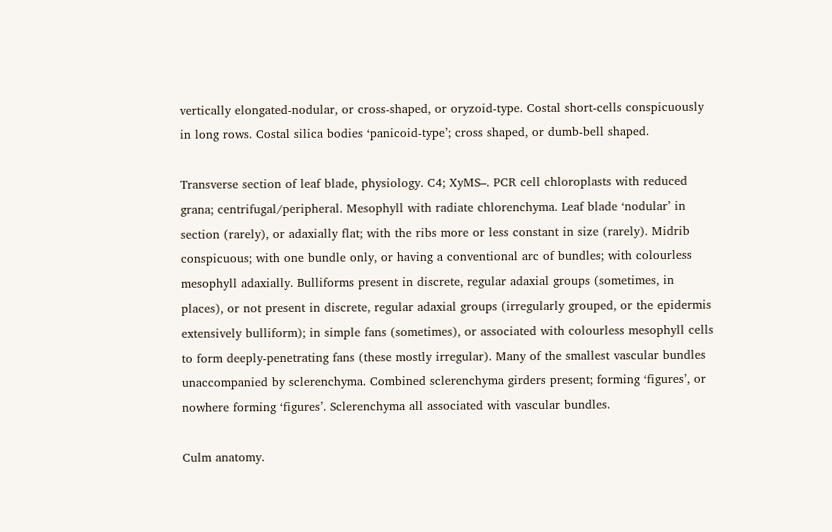vertically elongated-nodular, or cross-shaped, or oryzoid-type. Costal short-cells conspicuously in long rows. Costal silica bodies ‘panicoid-type’; cross shaped, or dumb-bell shaped.

Transverse section of leaf blade, physiology. C4; XyMS–. PCR cell chloroplasts with reduced grana; centrifugal/peripheral. Mesophyll with radiate chlorenchyma. Leaf blade ‘nodular’ in section (rarely), or adaxially flat; with the ribs more or less constant in size (rarely). Midrib conspicuous; with one bundle only, or having a conventional arc of bundles; with colourless mesophyll adaxially. Bulliforms present in discrete, regular adaxial groups (sometimes, in places), or not present in discrete, regular adaxial groups (irregularly grouped, or the epidermis extensively bulliform); in simple fans (sometimes), or associated with colourless mesophyll cells to form deeply-penetrating fans (these mostly irregular). Many of the smallest vascular bundles unaccompanied by sclerenchyma. Combined sclerenchyma girders present; forming ‘figures’, or nowhere forming ‘figures’. Sclerenchyma all associated with vascular bundles.

Culm anatomy.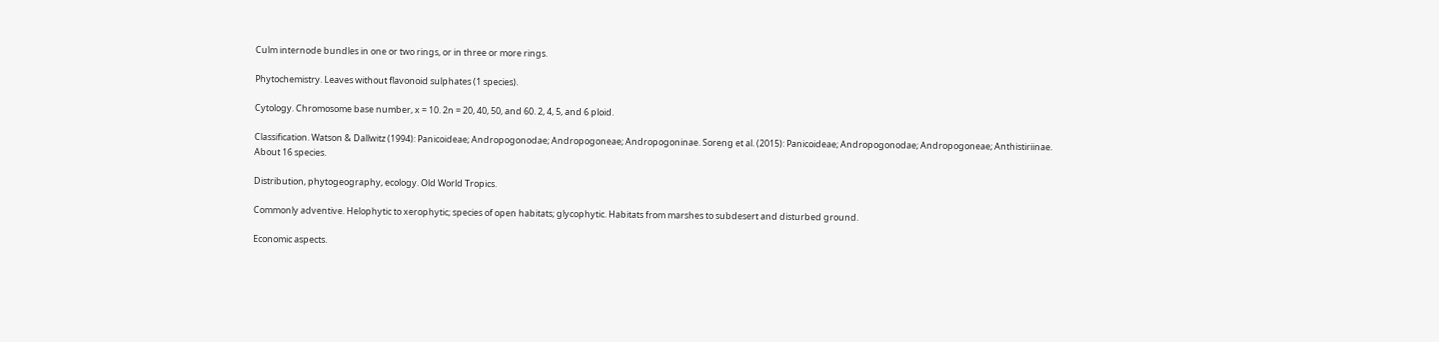Culm internode bundles in one or two rings, or in three or more rings.

Phytochemistry. Leaves without flavonoid sulphates (1 species).

Cytology. Chromosome base number, x = 10. 2n = 20, 40, 50, and 60. 2, 4, 5, and 6 ploid.

Classification. Watson & Dallwitz (1994): Panicoideae; Andropogonodae; Andropogoneae; Andropogoninae. Soreng et al. (2015): Panicoideae; Andropogonodae; Andropogoneae; Anthistiriinae. About 16 species.

Distribution, phytogeography, ecology. Old World Tropics.

Commonly adventive. Helophytic to xerophytic; species of open habitats; glycophytic. Habitats from marshes to subdesert and disturbed ground.

Economic aspects.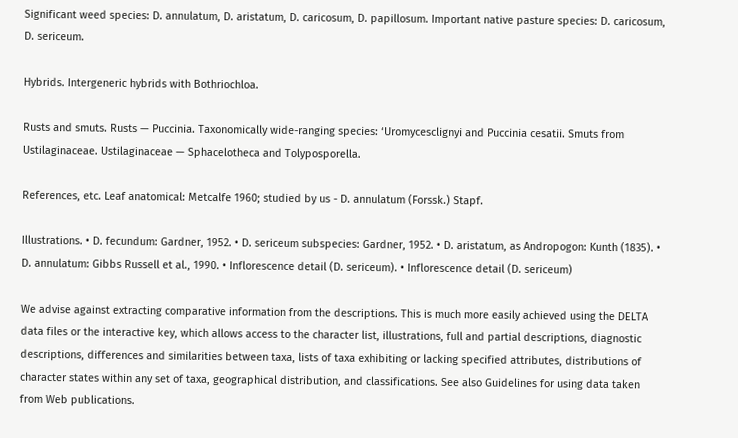Significant weed species: D. annulatum, D. aristatum, D. caricosum, D. papillosum. Important native pasture species: D. caricosum, D. sericeum.

Hybrids. Intergeneric hybrids with Bothriochloa.

Rusts and smuts. Rusts — Puccinia. Taxonomically wide-ranging species: ‘Uromycesclignyi and Puccinia cesatii. Smuts from Ustilaginaceae. Ustilaginaceae — Sphacelotheca and Tolyposporella.

References, etc. Leaf anatomical: Metcalfe 1960; studied by us - D. annulatum (Forssk.) Stapf.

Illustrations. • D. fecundum: Gardner, 1952. • D. sericeum subspecies: Gardner, 1952. • D. aristatum, as Andropogon: Kunth (1835). • D. annulatum: Gibbs Russell et al., 1990. • Inflorescence detail (D. sericeum). • Inflorescence detail (D. sericeum)

We advise against extracting comparative information from the descriptions. This is much more easily achieved using the DELTA data files or the interactive key, which allows access to the character list, illustrations, full and partial descriptions, diagnostic descriptions, differences and similarities between taxa, lists of taxa exhibiting or lacking specified attributes, distributions of character states within any set of taxa, geographical distribution, and classifications. See also Guidelines for using data taken from Web publications.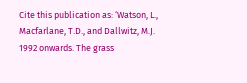Cite this publication as: ‘Watson, L., Macfarlane, T.D., and Dallwitz, M.J. 1992 onwards. The grass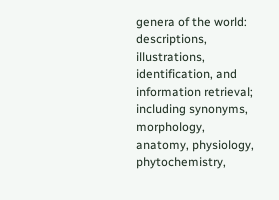genera of the world: descriptions, illustrations, identification, and information retrieval; including synonyms, morphology, anatomy, physiology, phytochemistry,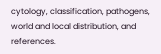cytology, classification, pathogens, world and local distribution, and references.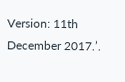Version: 11th December 2017.’.